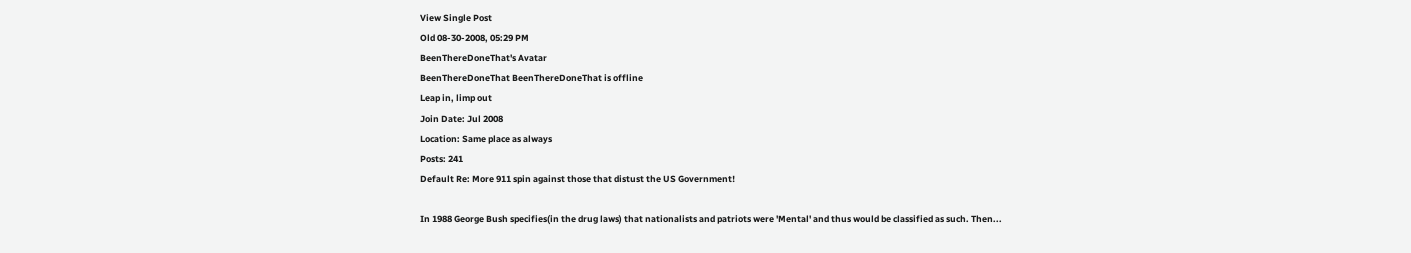View Single Post
Old 08-30-2008, 05:29 PM
BeenThereDoneThat's Avatar
BeenThereDoneThat BeenThereDoneThat is offline
Leap in, limp out
Join Date: Jul 2008
Location: Same place as always
Posts: 241
Default Re: More 911 spin against those that distust the US Government!

In 1988 George Bush specifies(in the drug laws) that nationalists and patriots were 'Mental' and thus would be classified as such. Then...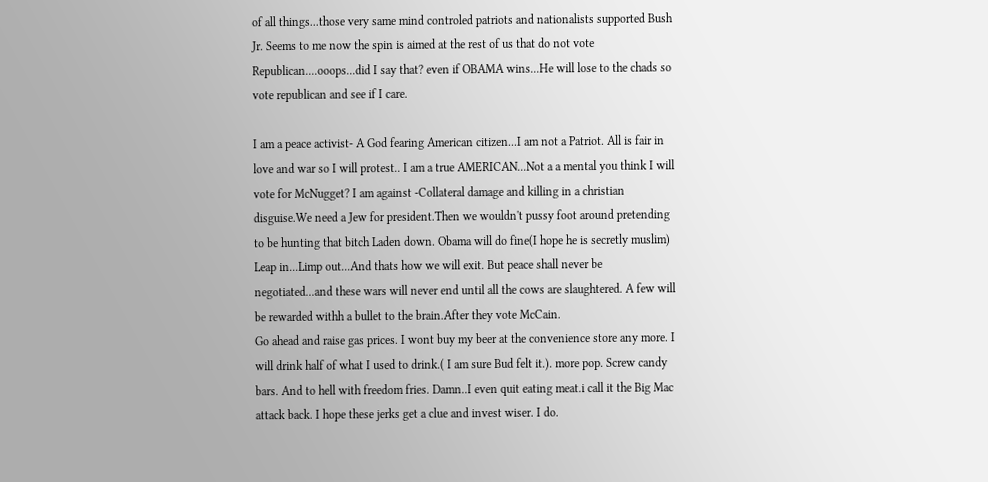of all things...those very same mind controled patriots and nationalists supported Bush Jr. Seems to me now the spin is aimed at the rest of us that do not vote Republican....ooops...did I say that? even if OBAMA wins...He will lose to the chads so vote republican and see if I care.

I am a peace activist- A God fearing American citizen...I am not a Patriot. All is fair in love and war so I will protest.. I am a true AMERICAN...Not a a mental you think I will vote for McNugget? I am against -Collateral damage and killing in a christian disguise.We need a Jew for president.Then we wouldn't pussy foot around pretending to be hunting that bitch Laden down. Obama will do fine(I hope he is secretly muslim)
Leap in...Limp out...And thats how we will exit. But peace shall never be negotiated...and these wars will never end until all the cows are slaughtered. A few will be rewarded withh a bullet to the brain.After they vote McCain.
Go ahead and raise gas prices. I wont buy my beer at the convenience store any more. I will drink half of what I used to drink.( I am sure Bud felt it.). more pop. Screw candy bars. And to hell with freedom fries. Damn..I even quit eating meat.i call it the Big Mac attack back. I hope these jerks get a clue and invest wiser. I do.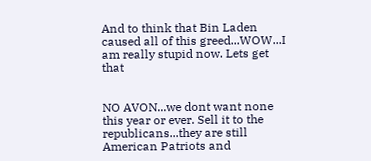And to think that Bin Laden caused all of this greed...WOW...I am really stupid now. Lets get that


NO AVON...we dont want none this year or ever. Sell it to the republicans...they are still American Patriots and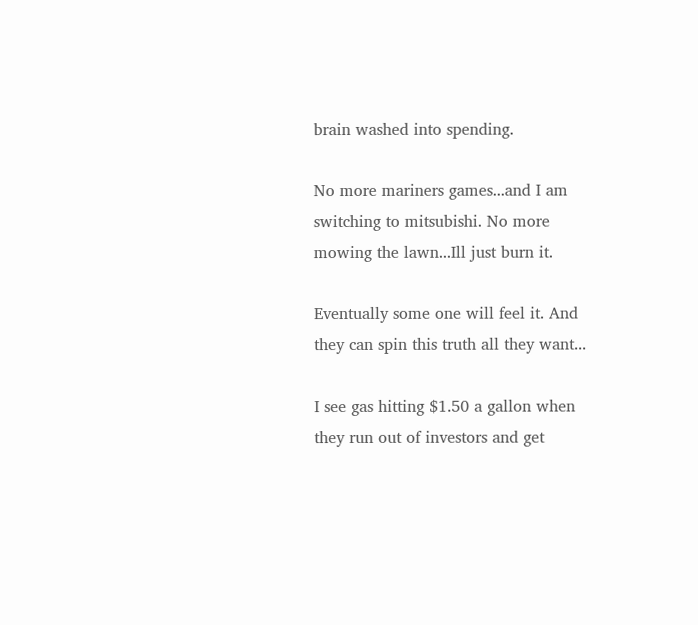brain washed into spending.

No more mariners games...and I am switching to mitsubishi. No more mowing the lawn...Ill just burn it.

Eventually some one will feel it. And they can spin this truth all they want...

I see gas hitting $1.50 a gallon when they run out of investors and get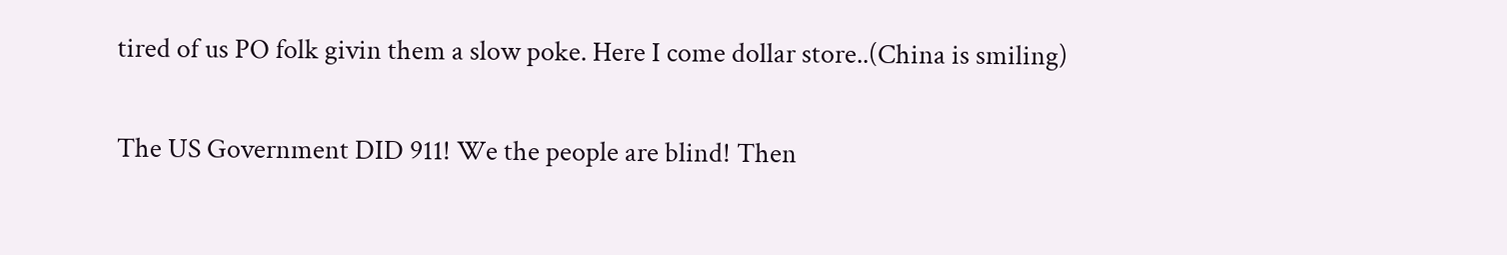tired of us PO folk givin them a slow poke. Here I come dollar store..(China is smiling)

The US Government DID 911! We the people are blind! Then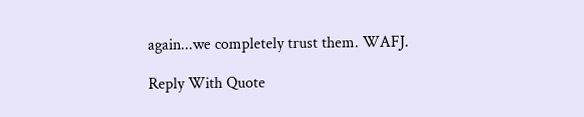again...we completely trust them. WAFJ.

Reply With Quote